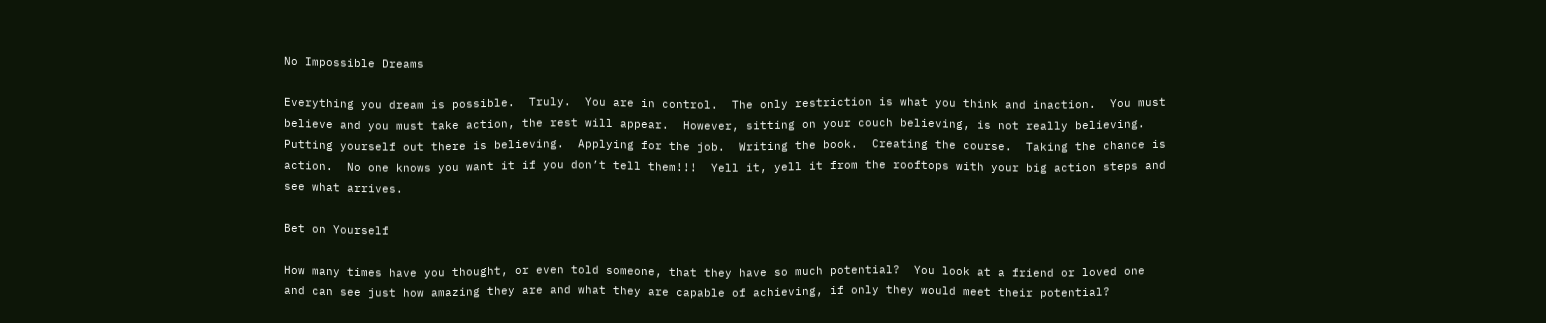No Impossible Dreams

Everything you dream is possible.  Truly.  You are in control.  The only restriction is what you think and inaction.  You must believe and you must take action, the rest will appear.  However, sitting on your couch believing, is not really believing.  Putting yourself out there is believing.  Applying for the job.  Writing the book.  Creating the course.  Taking the chance is action.  No one knows you want it if you don’t tell them!!!  Yell it, yell it from the rooftops with your big action steps and see what arrives.

Bet on Yourself

How many times have you thought, or even told someone, that they have so much potential?  You look at a friend or loved one and can see just how amazing they are and what they are capable of achieving, if only they would meet their potential?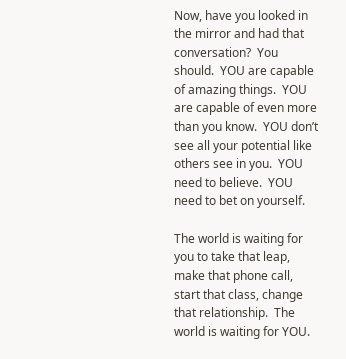Now, have you looked in the mirror and had that conversation?  You should.  YOU are capable of amazing things.  YOU are capable of even more than you know.  YOU don’t see all your potential like others see in you.  YOU need to believe.  YOU need to bet on yourself.

The world is waiting for you to take that leap, make that phone call, start that class, change that relationship.  The world is waiting for YOU.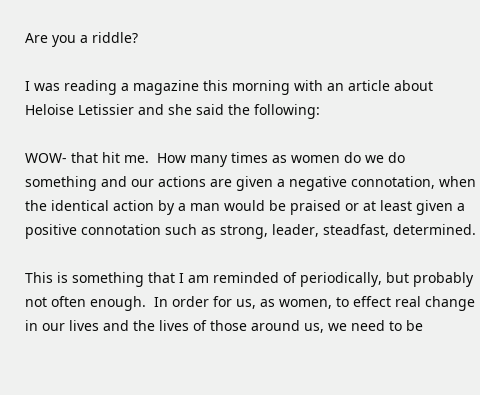Are you a riddle?

I was reading a magazine this morning with an article about Heloise Letissier and she said the following:

WOW- that hit me.  How many times as women do we do something and our actions are given a negative connotation, when the identical action by a man would be praised or at least given a positive connotation such as strong, leader, steadfast, determined.

This is something that I am reminded of periodically, but probably not often enough.  In order for us, as women, to effect real change in our lives and the lives of those around us, we need to be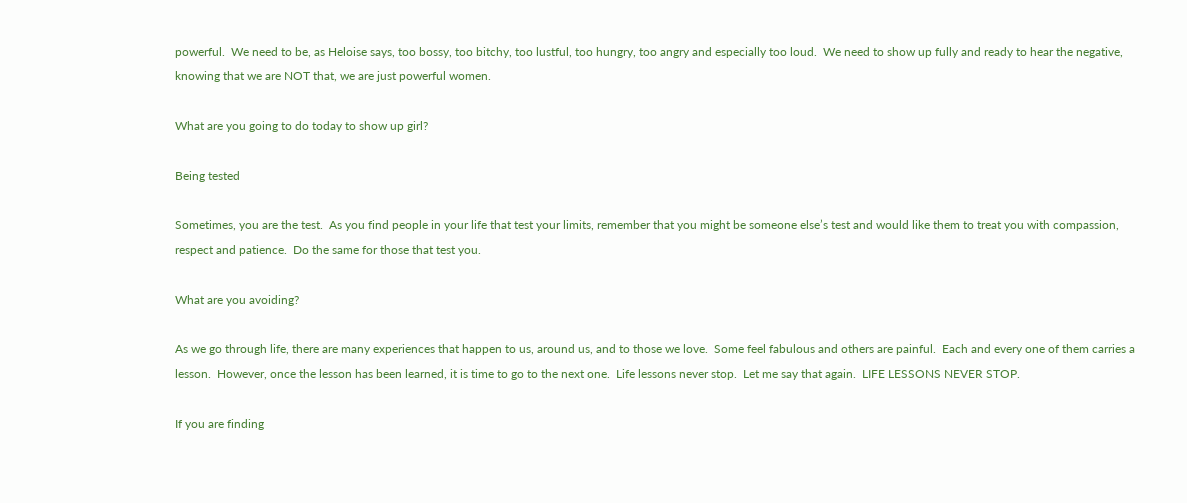powerful.  We need to be, as Heloise says, too bossy, too bitchy, too lustful, too hungry, too angry and especially too loud.  We need to show up fully and ready to hear the negative, knowing that we are NOT that, we are just powerful women.

What are you going to do today to show up girl?

Being tested

Sometimes, you are the test.  As you find people in your life that test your limits, remember that you might be someone else’s test and would like them to treat you with compassion, respect and patience.  Do the same for those that test you.

What are you avoiding?

As we go through life, there are many experiences that happen to us, around us, and to those we love.  Some feel fabulous and others are painful.  Each and every one of them carries a lesson.  However, once the lesson has been learned, it is time to go to the next one.  Life lessons never stop.  Let me say that again.  LIFE LESSONS NEVER STOP.

If you are finding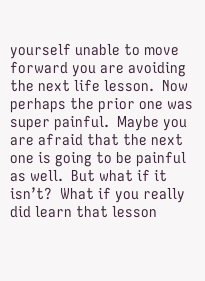yourself unable to move forward you are avoiding the next life lesson.  Now perhaps the prior one was super painful.  Maybe you are afraid that the next one is going to be painful as well.  But what if it isn’t?  What if you really did learn that lesson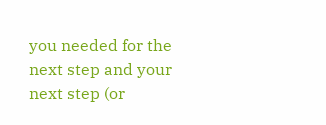you needed for the next step and your next step (or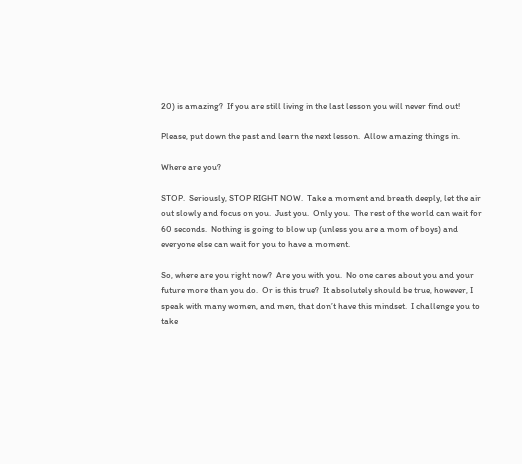20) is amazing?  If you are still living in the last lesson you will never find out!

Please, put down the past and learn the next lesson.  Allow amazing things in.

Where are you?

STOP.  Seriously, STOP RIGHT NOW.  Take a moment and breath deeply, let the air out slowly and focus on you.  Just you.  Only you.  The rest of the world can wait for 60 seconds.  Nothing is going to blow up (unless you are a mom of boys) and everyone else can wait for you to have a moment.

So, where are you right now?  Are you with you.  No one cares about you and your future more than you do.  Or is this true?  It absolutely should be true, however, I speak with many women, and men, that don’t have this mindset.  I challenge you to take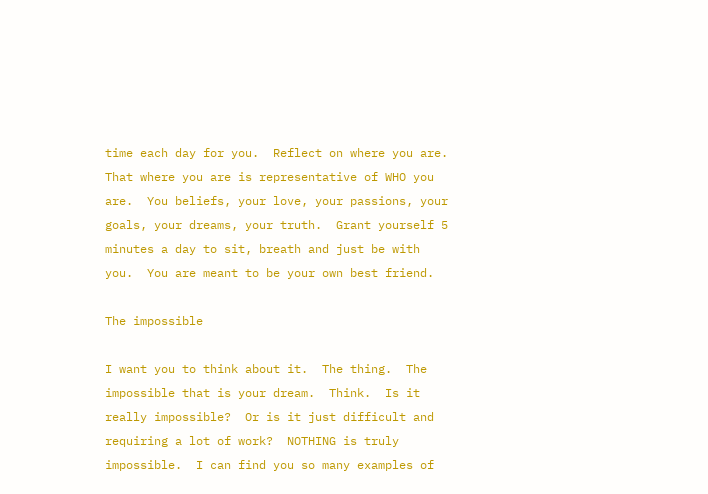time each day for you.  Reflect on where you are.  That where you are is representative of WHO you are.  You beliefs, your love, your passions, your goals, your dreams, your truth.  Grant yourself 5 minutes a day to sit, breath and just be with you.  You are meant to be your own best friend.

The impossible

I want you to think about it.  The thing.  The impossible that is your dream.  Think.  Is it really impossible?  Or is it just difficult and requiring a lot of work?  NOTHING is truly impossible.  I can find you so many examples of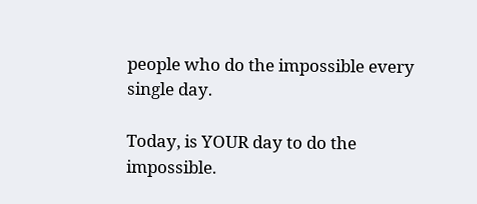people who do the impossible every single day.

Today, is YOUR day to do the impossible.